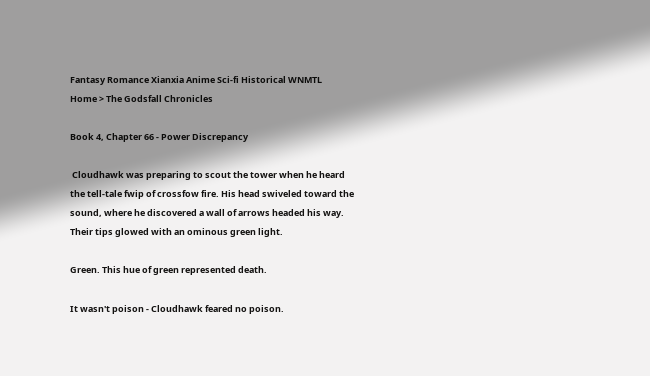Fantasy Romance Xianxia Anime Sci-fi Historical WNMTL
Home > The Godsfall Chronicles

Book 4, Chapter 66 - Power Discrepancy

 Cloudhawk was preparing to scout the tower when he heard the tell-tale fwip of crossfow fire. His head swiveled toward the sound, where he discovered a wall of arrows headed his way. Their tips glowed with an ominous green light.

Green. This hue of green represented death.

It wasn't poison - Cloudhawk feared no poison.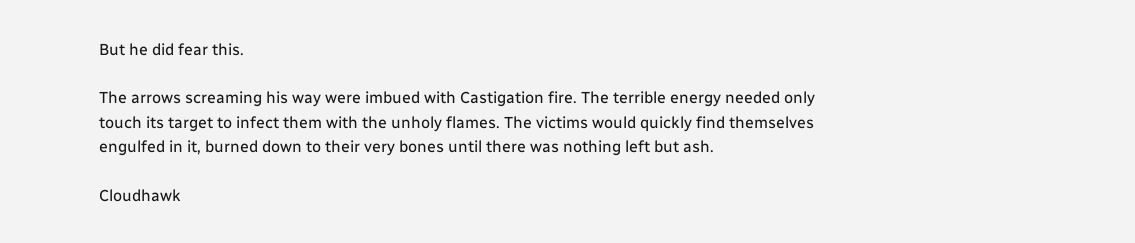But he did fear this.

The arrows screaming his way were imbued with Castigation fire. The terrible energy needed only touch its target to infect them with the unholy flames. The victims would quickly find themselves engulfed in it, burned down to their very bones until there was nothing left but ash.

Cloudhawk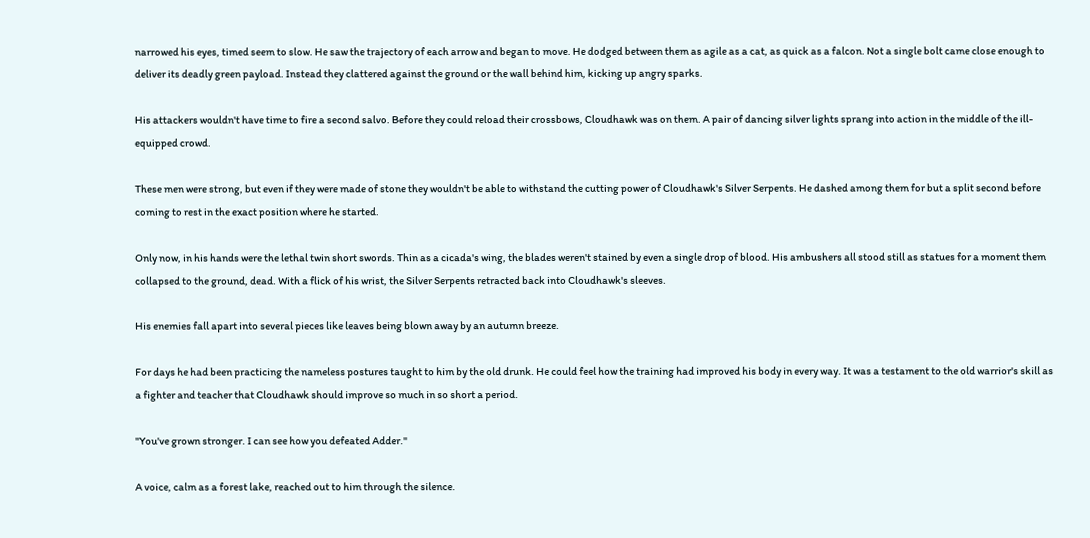narrowed his eyes, timed seem to slow. He saw the trajectory of each arrow and began to move. He dodged between them as agile as a cat, as quick as a falcon. Not a single bolt came close enough to deliver its deadly green payload. Instead they clattered against the ground or the wall behind him, kicking up angry sparks.

His attackers wouldn't have time to fire a second salvo. Before they could reload their crossbows, Cloudhawk was on them. A pair of dancing silver lights sprang into action in the middle of the ill-equipped crowd.

These men were strong, but even if they were made of stone they wouldn't be able to withstand the cutting power of Cloudhawk's Silver Serpents. He dashed among them for but a split second before coming to rest in the exact position where he started.

Only now, in his hands were the lethal twin short swords. Thin as a cicada's wing, the blades weren't stained by even a single drop of blood. His ambushers all stood still as statues for a moment them collapsed to the ground, dead. With a flick of his wrist, the Silver Serpents retracted back into Cloudhawk's sleeves.

His enemies fall apart into several pieces like leaves being blown away by an autumn breeze.

For days he had been practicing the nameless postures taught to him by the old drunk. He could feel how the training had improved his body in every way. It was a testament to the old warrior's skill as a fighter and teacher that Cloudhawk should improve so much in so short a period.

"You've grown stronger. I can see how you defeated Adder."

A voice, calm as a forest lake, reached out to him through the silence.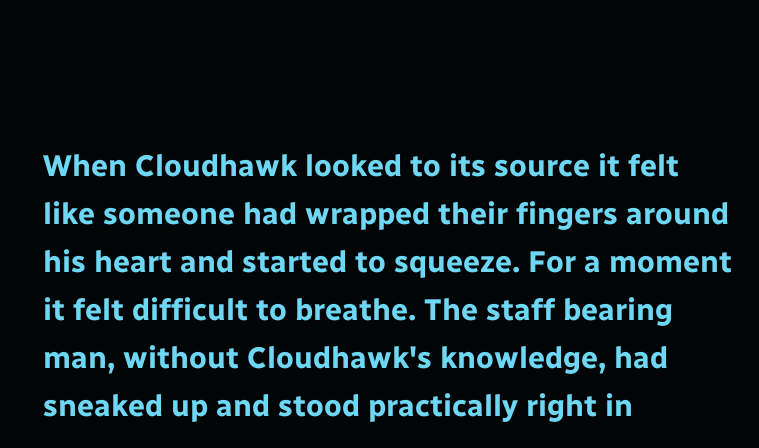When Cloudhawk looked to its source it felt like someone had wrapped their fingers around his heart and started to squeeze. For a moment it felt difficult to breathe. The staff bearing man, without Cloudhawk's knowledge, had sneaked up and stood practically right in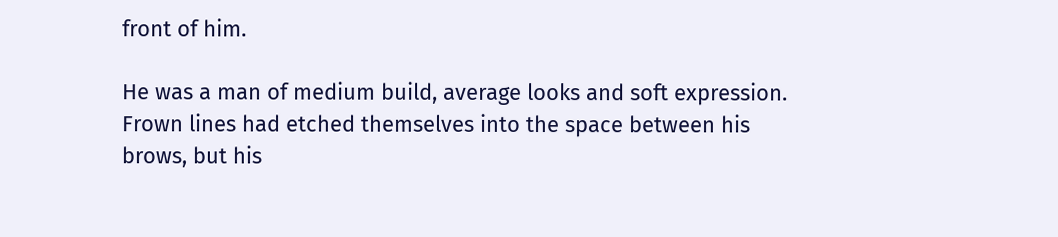front of him.

He was a man of medium build, average looks and soft expression. Frown lines had etched themselves into the space between his brows, but his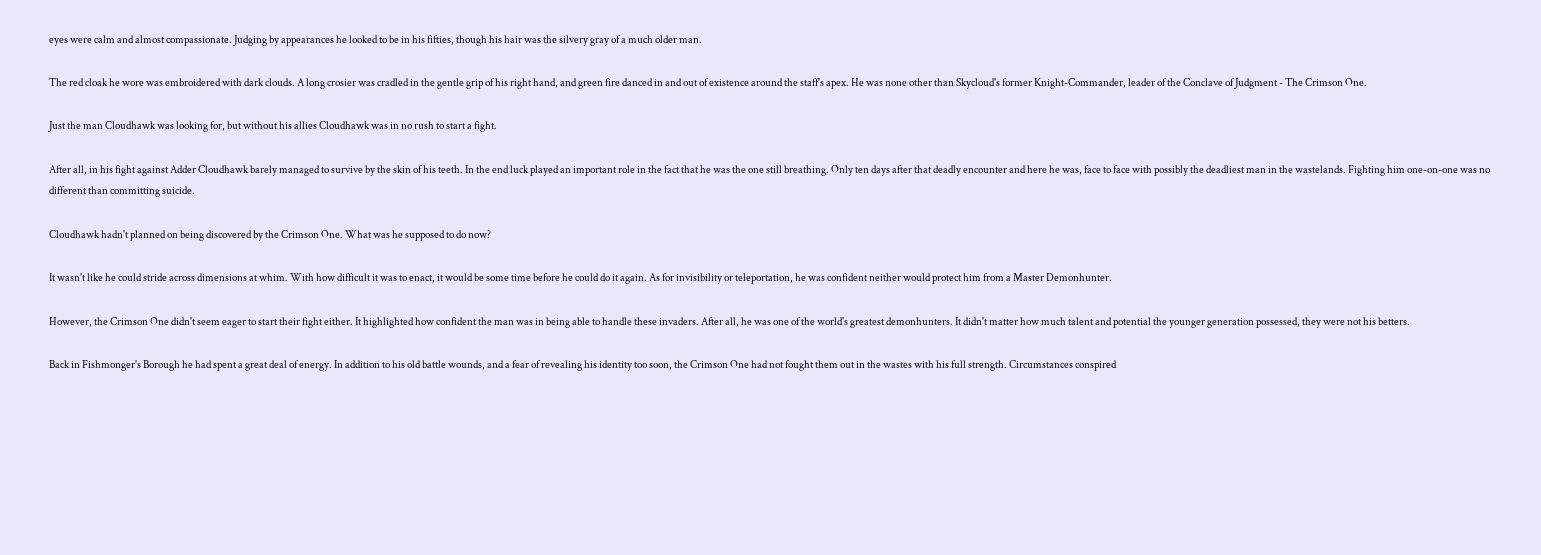eyes were calm and almost compassionate. Judging by appearances he looked to be in his fifties, though his hair was the silvery gray of a much older man.

The red cloak he wore was embroidered with dark clouds. A long crosier was cradled in the gentle grip of his right hand, and green fire danced in and out of existence around the staff's apex. He was none other than Skycloud's former Knight-Commander, leader of the Conclave of Judgment - The Crimson One.

Just the man Cloudhawk was looking for, but without his allies Cloudhawk was in no rush to start a fight.

After all, in his fight against Adder Cloudhawk barely managed to survive by the skin of his teeth. In the end luck played an important role in the fact that he was the one still breathing. Only ten days after that deadly encounter and here he was, face to face with possibly the deadliest man in the wastelands. Fighting him one-on-one was no different than committing suicide.

Cloudhawk hadn't planned on being discovered by the Crimson One. What was he supposed to do now?

It wasn't like he could stride across dimensions at whim. With how difficult it was to enact, it would be some time before he could do it again. As for invisibility or teleportation, he was confident neither would protect him from a Master Demonhunter.

However, the Crimson One didn't seem eager to start their fight either. It highlighted how confident the man was in being able to handle these invaders. After all, he was one of the world's greatest demonhunters. It didn't matter how much talent and potential the younger generation possessed, they were not his betters.

Back in Fishmonger's Borough he had spent a great deal of energy. In addition to his old battle wounds, and a fear of revealing his identity too soon, the Crimson One had not fought them out in the wastes with his full strength. Circumstances conspired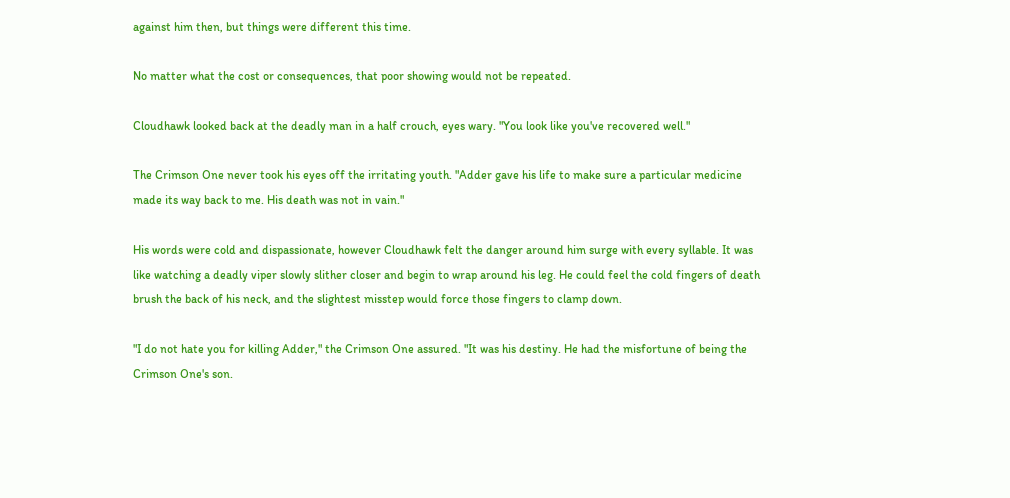against him then, but things were different this time.

No matter what the cost or consequences, that poor showing would not be repeated.

Cloudhawk looked back at the deadly man in a half crouch, eyes wary. "You look like you've recovered well."

The Crimson One never took his eyes off the irritating youth. "Adder gave his life to make sure a particular medicine made its way back to me. His death was not in vain."

His words were cold and dispassionate, however Cloudhawk felt the danger around him surge with every syllable. It was like watching a deadly viper slowly slither closer and begin to wrap around his leg. He could feel the cold fingers of death brush the back of his neck, and the slightest misstep would force those fingers to clamp down.

"I do not hate you for killing Adder," the Crimson One assured. "It was his destiny. He had the misfortune of being the Crimson One's son.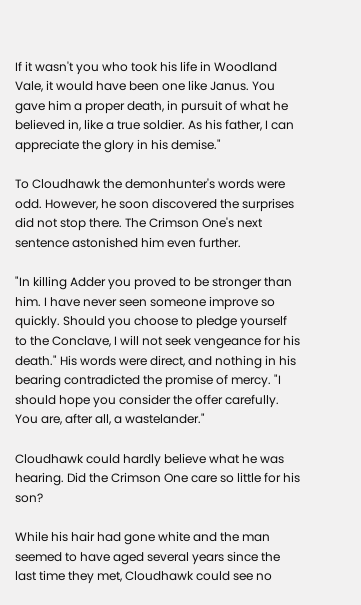If it wasn't you who took his life in Woodland Vale, it would have been one like Janus. You gave him a proper death, in pursuit of what he believed in, like a true soldier. As his father, I can appreciate the glory in his demise."

To Cloudhawk the demonhunter's words were odd. However, he soon discovered the surprises did not stop there. The Crimson One's next sentence astonished him even further.

"In killing Adder you proved to be stronger than him. I have never seen someone improve so quickly. Should you choose to pledge yourself to the Conclave, I will not seek vengeance for his death." His words were direct, and nothing in his bearing contradicted the promise of mercy. "I should hope you consider the offer carefully. You are, after all, a wastelander."

Cloudhawk could hardly believe what he was hearing. Did the Crimson One care so little for his son?

While his hair had gone white and the man seemed to have aged several years since the last time they met, Cloudhawk could see no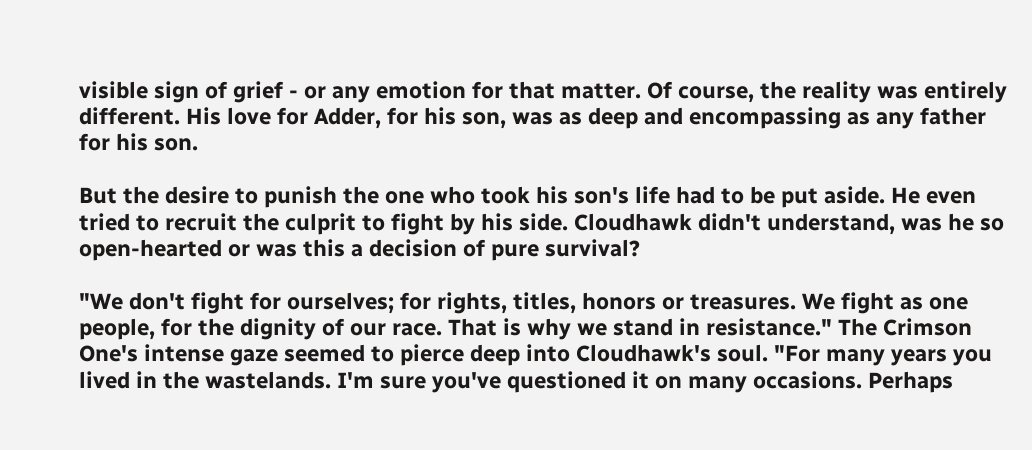visible sign of grief - or any emotion for that matter. Of course, the reality was entirely different. His love for Adder, for his son, was as deep and encompassing as any father for his son.

But the desire to punish the one who took his son's life had to be put aside. He even tried to recruit the culprit to fight by his side. Cloudhawk didn't understand, was he so open-hearted or was this a decision of pure survival?

"We don't fight for ourselves; for rights, titles, honors or treasures. We fight as one people, for the dignity of our race. That is why we stand in resistance." The Crimson One's intense gaze seemed to pierce deep into Cloudhawk's soul. "For many years you lived in the wastelands. I'm sure you've questioned it on many occasions. Perhaps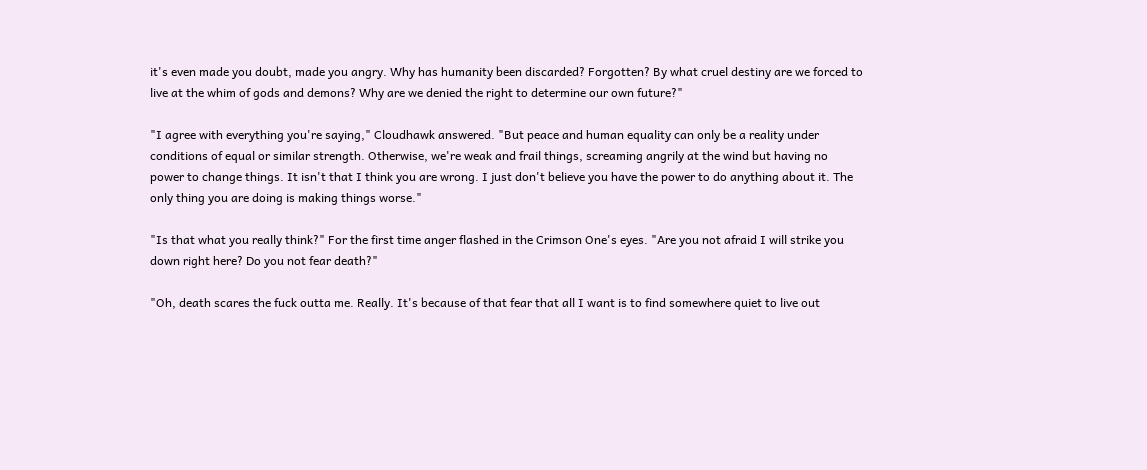it's even made you doubt, made you angry. Why has humanity been discarded? Forgotten? By what cruel destiny are we forced to live at the whim of gods and demons? Why are we denied the right to determine our own future?"

"I agree with everything you're saying," Cloudhawk answered. "But peace and human equality can only be a reality under conditions of equal or similar strength. Otherwise, we're weak and frail things, screaming angrily at the wind but having no power to change things. It isn't that I think you are wrong. I just don't believe you have the power to do anything about it. The only thing you are doing is making things worse."

"Is that what you really think?" For the first time anger flashed in the Crimson One's eyes. "Are you not afraid I will strike you down right here? Do you not fear death?"

"Oh, death scares the fuck outta me. Really. It's because of that fear that all I want is to find somewhere quiet to live out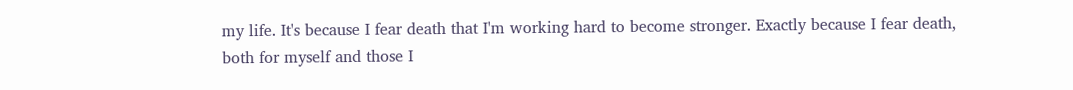my life. It's because I fear death that I'm working hard to become stronger. Exactly because I fear death, both for myself and those I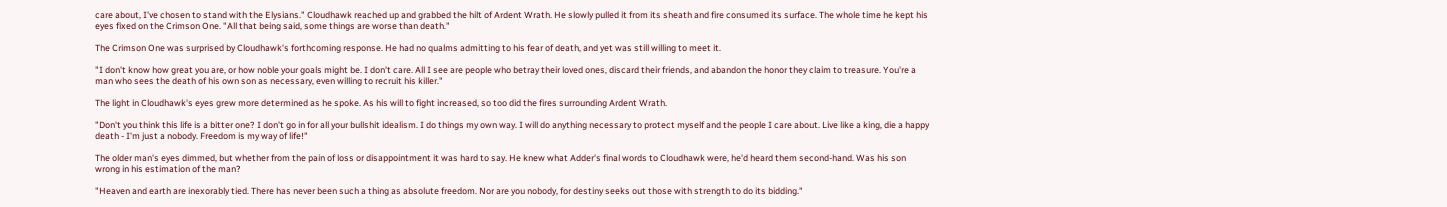care about, I've chosen to stand with the Elysians." Cloudhawk reached up and grabbed the hilt of Ardent Wrath. He slowly pulled it from its sheath and fire consumed its surface. The whole time he kept his eyes fixed on the Crimson One. "All that being said, some things are worse than death."

The Crimson One was surprised by Cloudhawk's forthcoming response. He had no qualms admitting to his fear of death, and yet was still willing to meet it.

"I don't know how great you are, or how noble your goals might be. I don't care. All I see are people who betray their loved ones, discard their friends, and abandon the honor they claim to treasure. You're a man who sees the death of his own son as necessary, even willing to recruit his killer."

The light in Cloudhawk's eyes grew more determined as he spoke. As his will to fight increased, so too did the fires surrounding Ardent Wrath.

"Don't you think this life is a bitter one? I don't go in for all your bullshit idealism. I do things my own way. I will do anything necessary to protect myself and the people I care about. Live like a king, die a happy death - I'm just a nobody. Freedom is my way of life!"

The older man's eyes dimmed, but whether from the pain of loss or disappointment it was hard to say. He knew what Adder's final words to Cloudhawk were, he'd heard them second-hand. Was his son wrong in his estimation of the man?

"Heaven and earth are inexorably tied. There has never been such a thing as absolute freedom. Nor are you nobody, for destiny seeks out those with strength to do its bidding."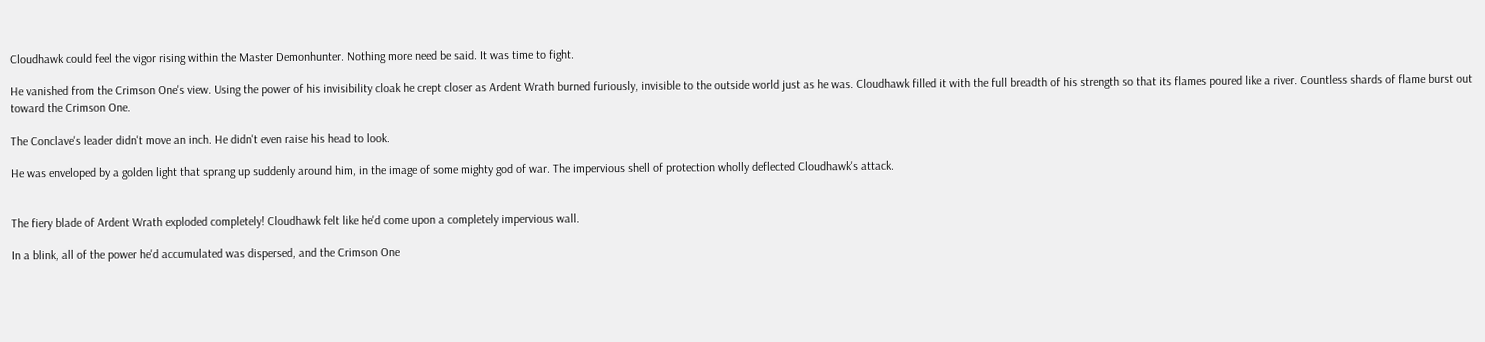Cloudhawk could feel the vigor rising within the Master Demonhunter. Nothing more need be said. It was time to fight.

He vanished from the Crimson One's view. Using the power of his invisibility cloak he crept closer as Ardent Wrath burned furiously, invisible to the outside world just as he was. Cloudhawk filled it with the full breadth of his strength so that its flames poured like a river. Countless shards of flame burst out toward the Crimson One.

The Conclave's leader didn't move an inch. He didn't even raise his head to look.

He was enveloped by a golden light that sprang up suddenly around him, in the image of some mighty god of war. The impervious shell of protection wholly deflected Cloudhawk's attack.


The fiery blade of Ardent Wrath exploded completely! Cloudhawk felt like he'd come upon a completely impervious wall.

In a blink, all of the power he'd accumulated was dispersed, and the Crimson One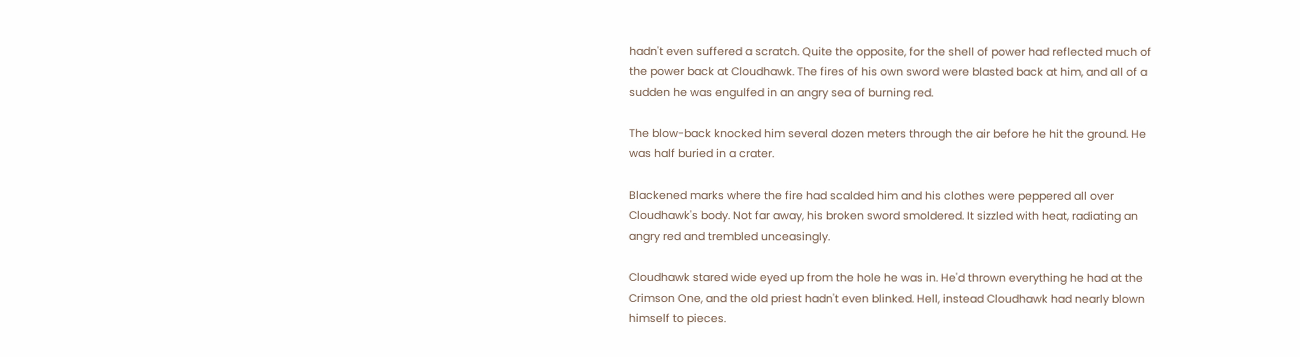hadn't even suffered a scratch. Quite the opposite, for the shell of power had reflected much of the power back at Cloudhawk. The fires of his own sword were blasted back at him, and all of a sudden he was engulfed in an angry sea of burning red.

The blow-back knocked him several dozen meters through the air before he hit the ground. He was half buried in a crater.

Blackened marks where the fire had scalded him and his clothes were peppered all over Cloudhawk's body. Not far away, his broken sword smoldered. It sizzled with heat, radiating an angry red and trembled unceasingly.

Cloudhawk stared wide eyed up from the hole he was in. He'd thrown everything he had at the Crimson One, and the old priest hadn't even blinked. Hell, instead Cloudhawk had nearly blown himself to pieces.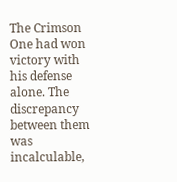The Crimson One had won victory with his defense alone. The discrepancy between them was incalculable,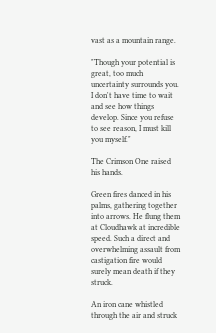vast as a mountain range.

"Though your potential is great, too much uncertainty surrounds you. I don't have time to wait and see how things develop. Since you refuse to see reason, I must kill you myself."

The Crimson One raised his hands.

Green fires danced in his palms, gathering together into arrows. He flung them at Cloudhawk at incredible speed. Such a direct and overwhelming assault from castigation fire would surely mean death if they struck.

An iron cane whistled through the air and struck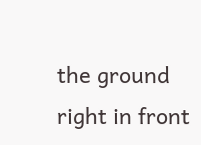the ground right in front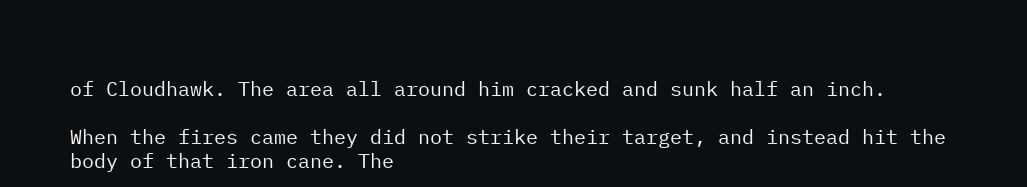of Cloudhawk. The area all around him cracked and sunk half an inch.

When the fires came they did not strike their target, and instead hit the body of that iron cane. The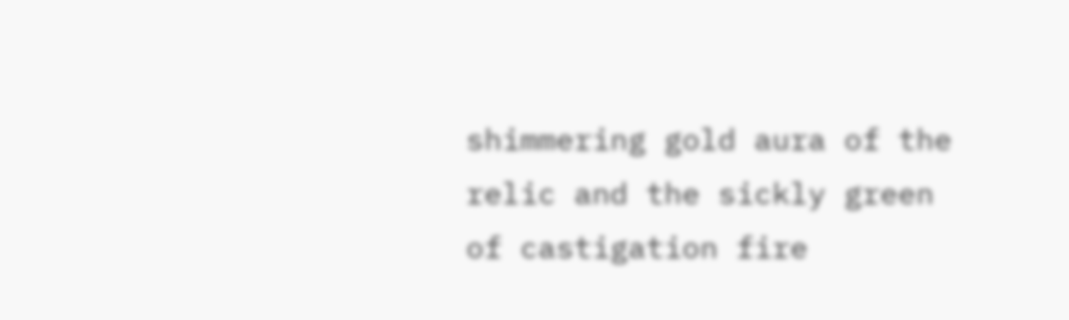shimmering gold aura of the relic and the sickly green of castigation fire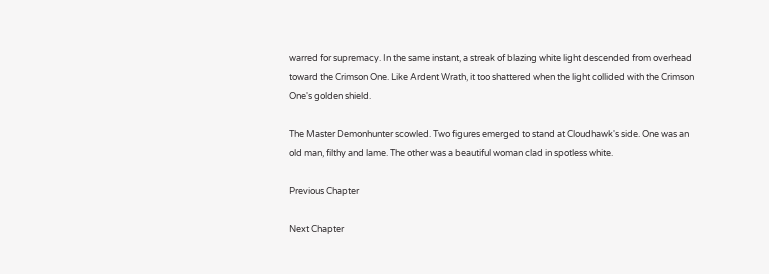warred for supremacy. In the same instant, a streak of blazing white light descended from overhead toward the Crimson One. Like Ardent Wrath, it too shattered when the light collided with the Crimson One's golden shield.

The Master Demonhunter scowled. Two figures emerged to stand at Cloudhawk's side. One was an old man, filthy and lame. The other was a beautiful woman clad in spotless white.

Previous Chapter

Next Chapter